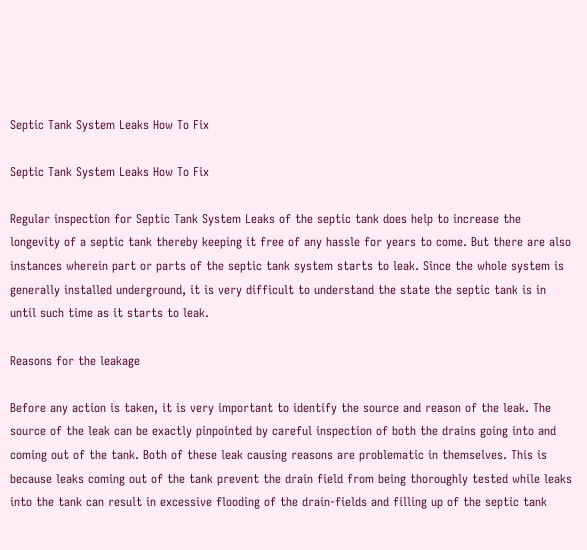Septic Tank System Leaks How To Fix

Septic Tank System Leaks How To Fix

Regular inspection for Septic Tank System Leaks of the septic tank does help to increase the longevity of a septic tank thereby keeping it free of any hassle for years to come. But there are also instances wherein part or parts of the septic tank system starts to leak. Since the whole system is generally installed underground, it is very difficult to understand the state the septic tank is in until such time as it starts to leak.

Reasons for the leakage

Before any action is taken, it is very important to identify the source and reason of the leak. The source of the leak can be exactly pinpointed by careful inspection of both the drains going into and coming out of the tank. Both of these leak causing reasons are problematic in themselves. This is because leaks coming out of the tank prevent the drain field from being thoroughly tested while leaks into the tank can result in excessive flooding of the drain-fields and filling up of the septic tank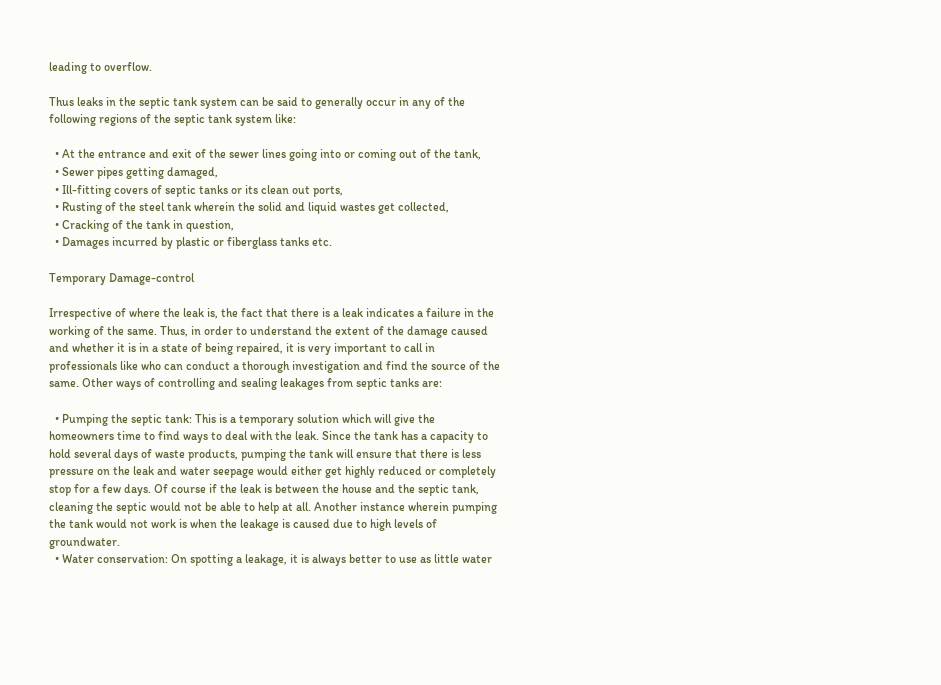leading to overflow.

Thus leaks in the septic tank system can be said to generally occur in any of the following regions of the septic tank system like:

  • At the entrance and exit of the sewer lines going into or coming out of the tank,
  • Sewer pipes getting damaged,
  • Ill-fitting covers of septic tanks or its clean out ports,
  • Rusting of the steel tank wherein the solid and liquid wastes get collected,
  • Cracking of the tank in question,
  • Damages incurred by plastic or fiberglass tanks etc.

Temporary Damage-control

Irrespective of where the leak is, the fact that there is a leak indicates a failure in the working of the same. Thus, in order to understand the extent of the damage caused and whether it is in a state of being repaired, it is very important to call in professionals like who can conduct a thorough investigation and find the source of the same. Other ways of controlling and sealing leakages from septic tanks are:

  • Pumping the septic tank: This is a temporary solution which will give the homeowners time to find ways to deal with the leak. Since the tank has a capacity to hold several days of waste products, pumping the tank will ensure that there is less pressure on the leak and water seepage would either get highly reduced or completely stop for a few days. Of course if the leak is between the house and the septic tank, cleaning the septic would not be able to help at all. Another instance wherein pumping the tank would not work is when the leakage is caused due to high levels of groundwater.
  • Water conservation: On spotting a leakage, it is always better to use as little water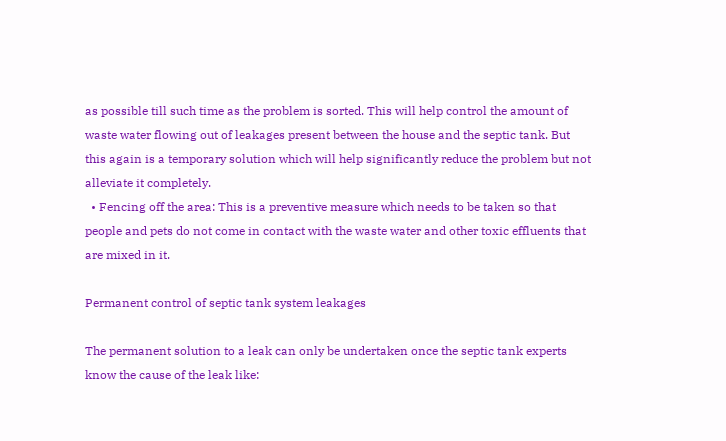as possible till such time as the problem is sorted. This will help control the amount of waste water flowing out of leakages present between the house and the septic tank. But this again is a temporary solution which will help significantly reduce the problem but not alleviate it completely.
  • Fencing off the area: This is a preventive measure which needs to be taken so that people and pets do not come in contact with the waste water and other toxic effluents that are mixed in it.

Permanent control of septic tank system leakages

The permanent solution to a leak can only be undertaken once the septic tank experts know the cause of the leak like: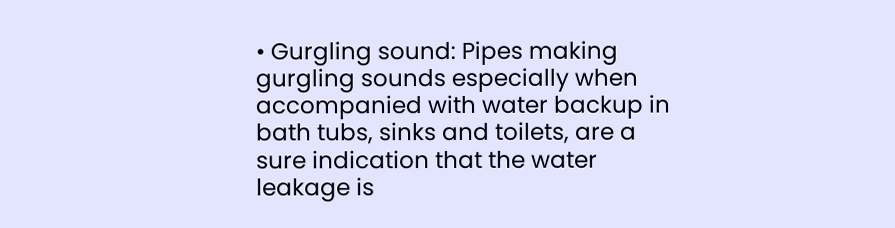• Gurgling sound: Pipes making gurgling sounds especially when accompanied with water backup in bath tubs, sinks and toilets, are a sure indication that the water leakage is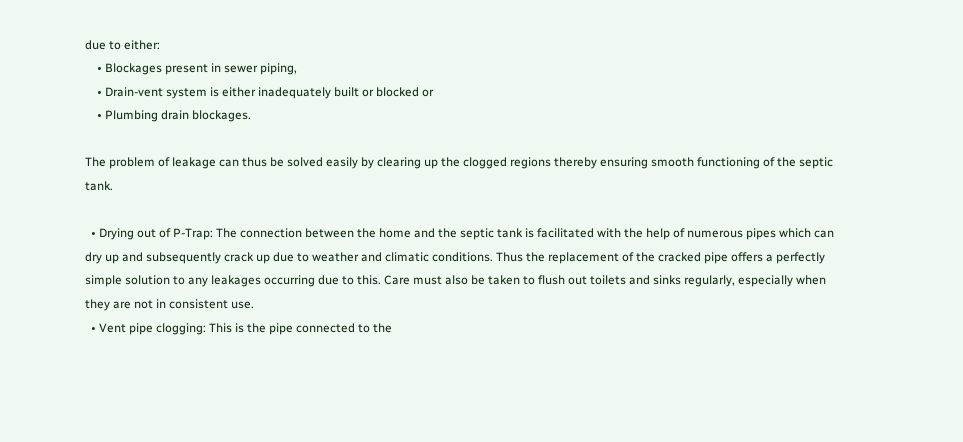due to either:
    • Blockages present in sewer piping,
    • Drain-vent system is either inadequately built or blocked or
    • Plumbing drain blockages.

The problem of leakage can thus be solved easily by clearing up the clogged regions thereby ensuring smooth functioning of the septic tank.

  • Drying out of P-Trap: The connection between the home and the septic tank is facilitated with the help of numerous pipes which can dry up and subsequently crack up due to weather and climatic conditions. Thus the replacement of the cracked pipe offers a perfectly simple solution to any leakages occurring due to this. Care must also be taken to flush out toilets and sinks regularly, especially when they are not in consistent use.
  • Vent pipe clogging: This is the pipe connected to the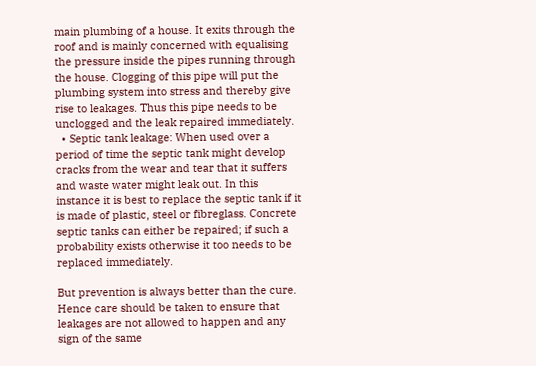main plumbing of a house. It exits through the roof and is mainly concerned with equalising the pressure inside the pipes running through the house. Clogging of this pipe will put the plumbing system into stress and thereby give rise to leakages. Thus this pipe needs to be unclogged and the leak repaired immediately.
  • Septic tank leakage: When used over a period of time the septic tank might develop cracks from the wear and tear that it suffers and waste water might leak out. In this instance it is best to replace the septic tank if it is made of plastic, steel or fibreglass. Concrete septic tanks can either be repaired; if such a probability exists otherwise it too needs to be replaced immediately.

But prevention is always better than the cure. Hence care should be taken to ensure that leakages are not allowed to happen and any sign of the same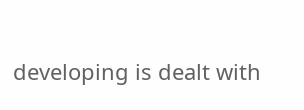developing is dealt with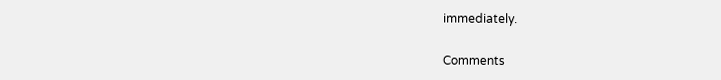immediately.

Comments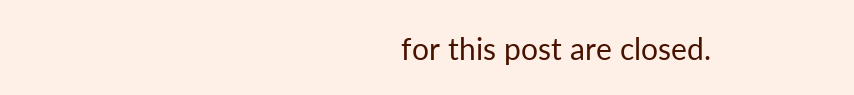for this post are closed.